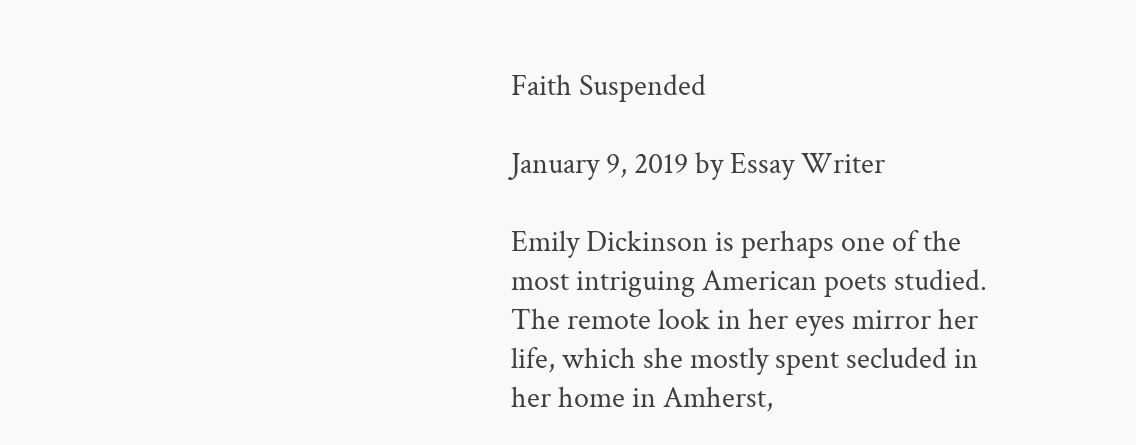Faith Suspended

January 9, 2019 by Essay Writer

Emily Dickinson is perhaps one of the most intriguing American poets studied. The remote look in her eyes mirror her life, which she mostly spent secluded in her home in Amherst,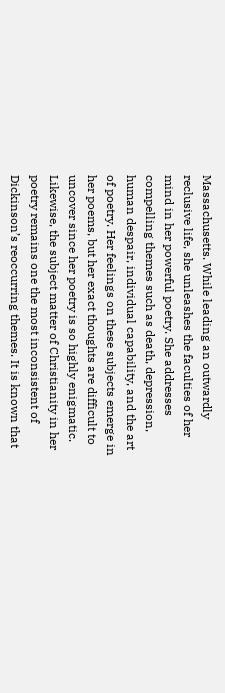Massachusetts. While leading an outwardly reclusive life, she unleashes the faculties of her mind in her powerful poetry. She addresses compelling themes such as death, depression, human despair, individual capability, and the art of poetry. Her feelings on these subjects emerge in her poems, but her exact thoughts are difficult to uncover since her poetry is so highly enigmatic. Likewise, the subject matter of Christianity in her poetry remains one the most inconsistent of Dickinson’s reoccurring themes. It is known that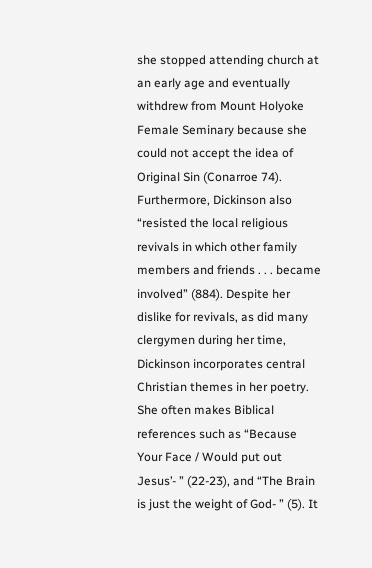she stopped attending church at an early age and eventually withdrew from Mount Holyoke Female Seminary because she could not accept the idea of Original Sin (Conarroe 74). Furthermore, Dickinson also “resisted the local religious revivals in which other family members and friends . . . became involved” (884). Despite her dislike for revivals, as did many clergymen during her time, Dickinson incorporates central Christian themes in her poetry. She often makes Biblical references such as “Because Your Face / Would put out Jesus’- ” (22-23), and “The Brain is just the weight of God- ” (5). It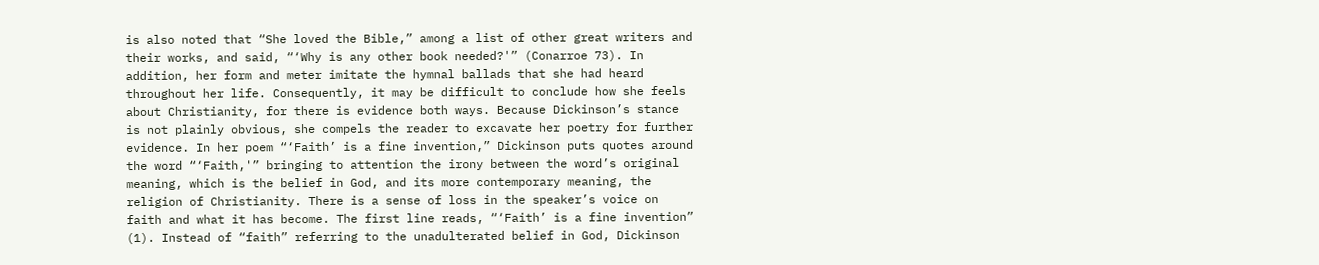is also noted that “She loved the Bible,” among a list of other great writers and their works, and said, “‘Why is any other book needed?'” (Conarroe 73). In addition, her form and meter imitate the hymnal ballads that she had heard throughout her life. Consequently, it may be difficult to conclude how she feels about Christianity, for there is evidence both ways. Because Dickinson’s stance is not plainly obvious, she compels the reader to excavate her poetry for further evidence. In her poem “‘Faith’ is a fine invention,” Dickinson puts quotes around the word “‘Faith,'” bringing to attention the irony between the word’s original meaning, which is the belief in God, and its more contemporary meaning, the religion of Christianity. There is a sense of loss in the speaker’s voice on faith and what it has become. The first line reads, “‘Faith’ is a fine invention” (1). Instead of “faith” referring to the unadulterated belief in God, Dickinson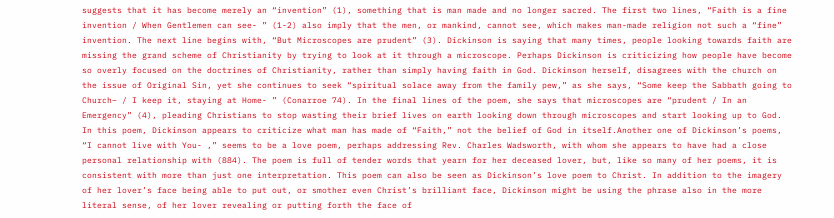suggests that it has become merely an “invention” (1), something that is man made and no longer sacred. The first two lines, “Faith is a fine invention / When Gentlemen can see- ” (1-2) also imply that the men, or mankind, cannot see, which makes man-made religion not such a “fine” invention. The next line begins with, “But Microscopes are prudent” (3). Dickinson is saying that many times, people looking towards faith are missing the grand scheme of Christianity by trying to look at it through a microscope. Perhaps Dickinson is criticizing how people have become so overly focused on the doctrines of Christianity, rather than simply having faith in God. Dickinson herself, disagrees with the church on the issue of Original Sin, yet she continues to seek “spiritual solace away from the family pew,” as she says, “Some keep the Sabbath going to Church– / I keep it, staying at Home- ” (Conarroe 74). In the final lines of the poem, she says that microscopes are “prudent / In an Emergency” (4), pleading Christians to stop wasting their brief lives on earth looking down through microscopes and start looking up to God. In this poem, Dickinson appears to criticize what man has made of “Faith,” not the belief of God in itself.Another one of Dickinson’s poems, “I cannot live with You- ,” seems to be a love poem, perhaps addressing Rev. Charles Wadsworth, with whom she appears to have had a close personal relationship with (884). The poem is full of tender words that yearn for her deceased lover, but, like so many of her poems, it is consistent with more than just one interpretation. This poem can also be seen as Dickinson’s love poem to Christ. In addition to the imagery of her lover’s face being able to put out, or smother even Christ’s brilliant face, Dickinson might be using the phrase also in the more literal sense, of her lover revealing or putting forth the face of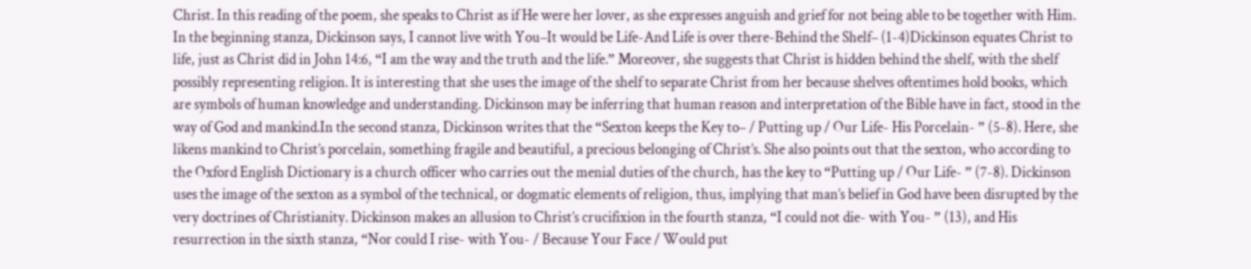Christ. In this reading of the poem, she speaks to Christ as if He were her lover, as she expresses anguish and grief for not being able to be together with Him. In the beginning stanza, Dickinson says, I cannot live with You–It would be Life-And Life is over there-Behind the Shelf– (1-4)Dickinson equates Christ to life, just as Christ did in John 14:6, “I am the way and the truth and the life.” Moreover, she suggests that Christ is hidden behind the shelf, with the shelf possibly representing religion. It is interesting that she uses the image of the shelf to separate Christ from her because shelves oftentimes hold books, which are symbols of human knowledge and understanding. Dickinson may be inferring that human reason and interpretation of the Bible have in fact, stood in the way of God and mankind.In the second stanza, Dickinson writes that the “Sexton keeps the Key to– / Putting up / Our Life- His Porcelain- ” (5-8). Here, she likens mankind to Christ’s porcelain, something fragile and beautiful, a precious belonging of Christ’s. She also points out that the sexton, who according to the Oxford English Dictionary is a church officer who carries out the menial duties of the church, has the key to “Putting up / Our Life- ” (7-8). Dickinson uses the image of the sexton as a symbol of the technical, or dogmatic elements of religion, thus, implying that man’s belief in God have been disrupted by the very doctrines of Christianity. Dickinson makes an allusion to Christ’s crucifixion in the fourth stanza, “I could not die- with You- ” (13), and His resurrection in the sixth stanza, “Nor could I rise- with You- / Because Your Face / Would put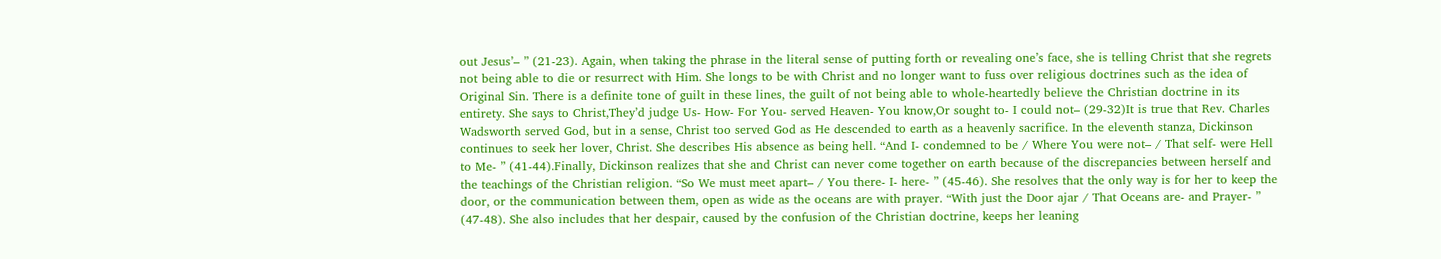out Jesus’– ” (21-23). Again, when taking the phrase in the literal sense of putting forth or revealing one’s face, she is telling Christ that she regrets not being able to die or resurrect with Him. She longs to be with Christ and no longer want to fuss over religious doctrines such as the idea of Original Sin. There is a definite tone of guilt in these lines, the guilt of not being able to whole-heartedly believe the Christian doctrine in its entirety. She says to Christ,They’d judge Us- How- For You- served Heaven- You know,Or sought to- I could not– (29-32)It is true that Rev. Charles Wadsworth served God, but in a sense, Christ too served God as He descended to earth as a heavenly sacrifice. In the eleventh stanza, Dickinson continues to seek her lover, Christ. She describes His absence as being hell. “And I- condemned to be / Where You were not– / That self- were Hell to Me- ” (41-44).Finally, Dickinson realizes that she and Christ can never come together on earth because of the discrepancies between herself and the teachings of the Christian religion. “So We must meet apart– / You there- I- here- ” (45-46). She resolves that the only way is for her to keep the door, or the communication between them, open as wide as the oceans are with prayer. “With just the Door ajar / That Oceans are- and Prayer- ” (47-48). She also includes that her despair, caused by the confusion of the Christian doctrine, keeps her leaning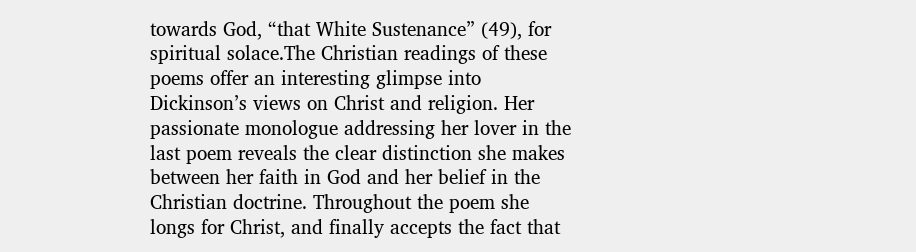towards God, “that White Sustenance” (49), for spiritual solace.The Christian readings of these poems offer an interesting glimpse into Dickinson’s views on Christ and religion. Her passionate monologue addressing her lover in the last poem reveals the clear distinction she makes between her faith in God and her belief in the Christian doctrine. Throughout the poem she longs for Christ, and finally accepts the fact that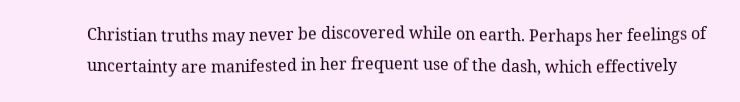Christian truths may never be discovered while on earth. Perhaps her feelings of uncertainty are manifested in her frequent use of the dash, which effectively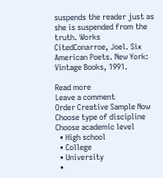suspends the reader just as she is suspended from the truth. Works CitedConarroe, Joel. Six American Poets. New York: Vintage Books, 1991.

Read more
Leave a comment
Order Creative Sample Now
Choose type of discipline
Choose academic level
  • High school
  • College
  • University
  •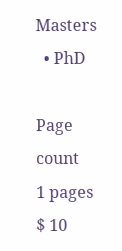Masters
  • PhD

Page count
1 pages
$ 10